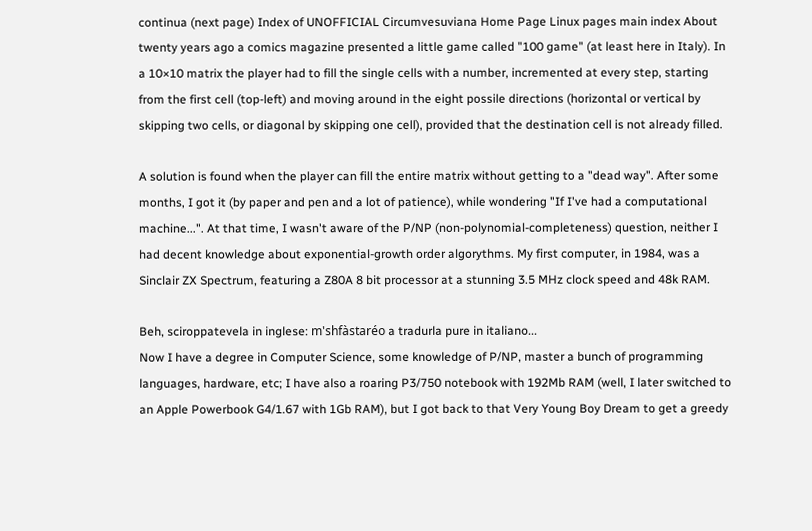continua (next page) Index of UNOFFICIAL Circumvesuviana Home Page Linux pages main index About twenty years ago a comics magazine presented a little game called "100 game" (at least here in Italy). In a 10×10 matrix the player had to fill the single cells with a number, incremented at every step, starting from the first cell (top-left) and moving around in the eight possile directions (horizontal or vertical by skipping two cells, or diagonal by skipping one cell), provided that the destination cell is not already filled.

A solution is found when the player can fill the entire matrix without getting to a "dead way". After some months, I got it (by paper and pen and a lot of patience), while wondering "If I've had a computational machine...". At that time, I wasn't aware of the P/NP (non-polynomial-completeness) question, neither I had decent knowledge about exponential-growth order algorythms. My first computer, in 1984, was a Sinclair ZX Spectrum, featuring a Z80A 8 bit processor at a stunning 3.5 MHz clock speed and 48k RAM.

Beh, sciroppatevela in inglese: m'shfàstaréo a tradurla pure in italiano...
Now I have a degree in Computer Science, some knowledge of P/NP, master a bunch of programming languages, hardware, etc; I have also a roaring P3/750 notebook with 192Mb RAM (well, I later switched to an Apple Powerbook G4/1.67 with 1Gb RAM), but I got back to that Very Young Boy Dream to get a greedy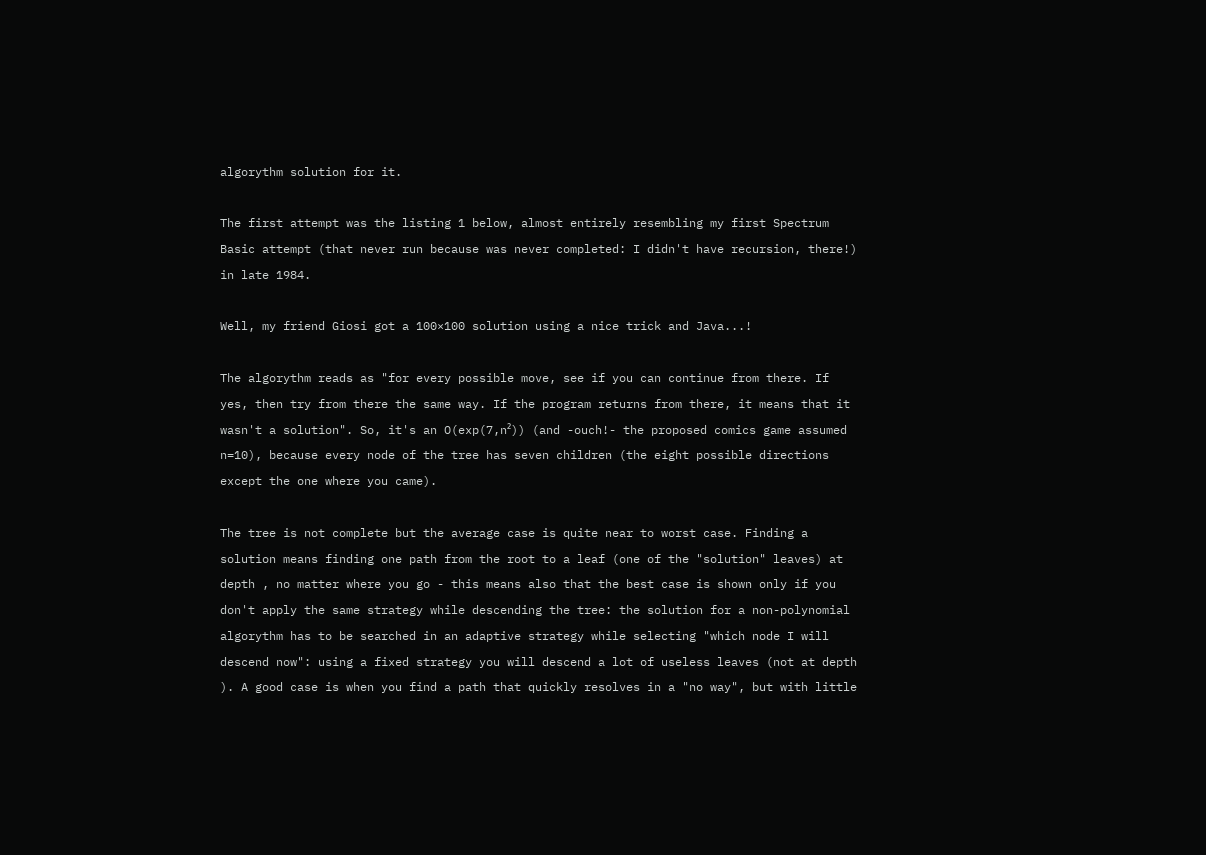algorythm solution for it.

The first attempt was the listing 1 below, almost entirely resembling my first Spectrum Basic attempt (that never run because was never completed: I didn't have recursion, there!) in late 1984.

Well, my friend Giosi got a 100×100 solution using a nice trick and Java...!

The algorythm reads as "for every possible move, see if you can continue from there. If yes, then try from there the same way. If the program returns from there, it means that it wasn't a solution". So, it's an O(exp(7,n²)) (and -ouch!- the proposed comics game assumed n=10), because every node of the tree has seven children (the eight possible directions except the one where you came).

The tree is not complete but the average case is quite near to worst case. Finding a solution means finding one path from the root to a leaf (one of the "solution" leaves) at depth , no matter where you go - this means also that the best case is shown only if you don't apply the same strategy while descending the tree: the solution for a non-polynomial algorythm has to be searched in an adaptive strategy while selecting "which node I will descend now": using a fixed strategy you will descend a lot of useless leaves (not at depth ). A good case is when you find a path that quickly resolves in a "no way", but with little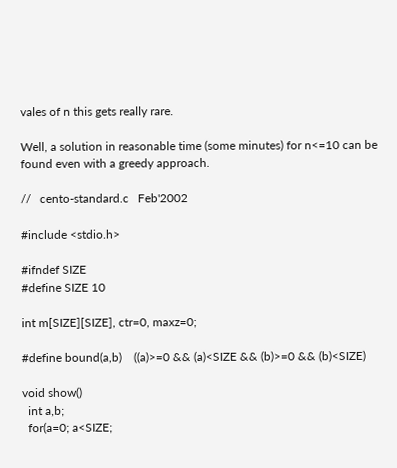vales of n this gets really rare.

Well, a solution in reasonable time (some minutes) for n<=10 can be found even with a greedy approach.

//   cento-standard.c   Feb'2002

#include <stdio.h>

#ifndef SIZE
#define SIZE 10

int m[SIZE][SIZE], ctr=0, maxz=0;

#define bound(a,b)    ((a)>=0 && (a)<SIZE && (b)>=0 && (b)<SIZE)

void show()
  int a,b;
  for(a=0; a<SIZE;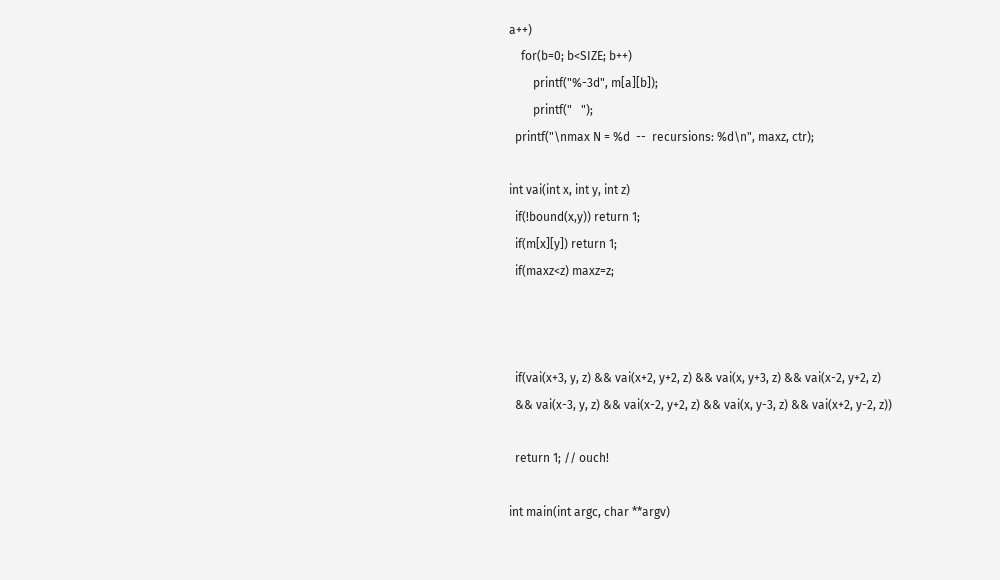a++)
    for(b=0; b<SIZE; b++)
        printf("%-3d", m[a][b]);
        printf("   ");
  printf("\nmax N = %d  --  recursions: %d\n", maxz, ctr);

int vai(int x, int y, int z)
  if(!bound(x,y)) return 1;
  if(m[x][y]) return 1;
  if(maxz<z) maxz=z;



  if(vai(x+3, y, z) && vai(x+2, y+2, z) && vai(x, y+3, z) && vai(x-2, y+2, z)
  && vai(x-3, y, z) && vai(x-2, y+2, z) && vai(x, y-3, z) && vai(x+2, y-2, z))

  return 1; // ouch!

int main(int argc, char **argv)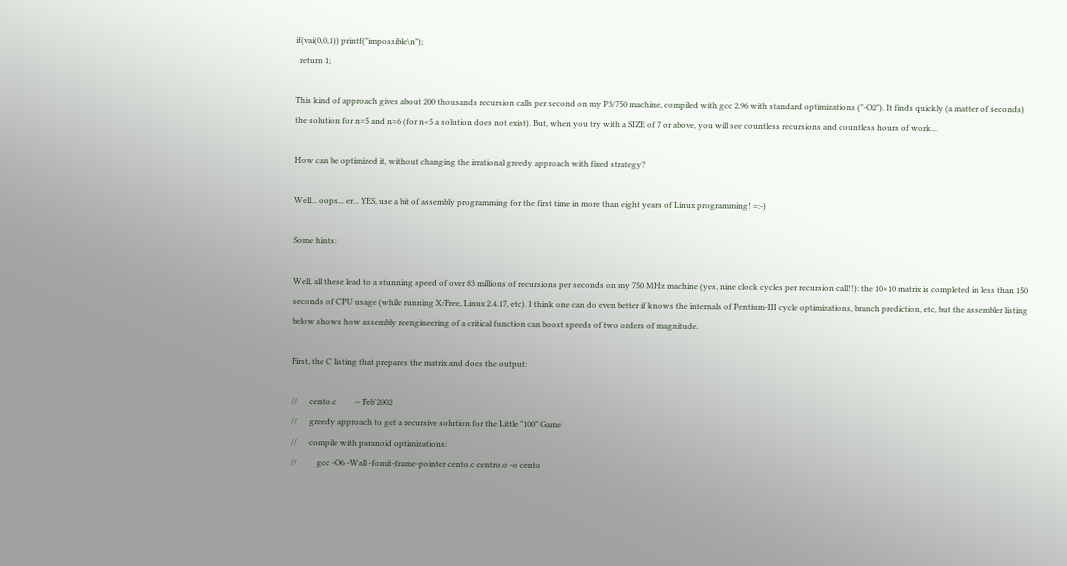if(vai(0,0,1)) printf("impossible\n");
  return 1;

This kind of approach gives about 200 thousands recursion calls per second on my P3/750 machine, compiled with gcc 2.96 with standard optimizations ("-O2"). It finds quickly (a matter of seconds) the solution for n=5 and n=6 (for n<5 a solution does not exist). But, when you try with a SIZE of 7 or above, you will see countless recursions and countless hours of work...

How can be optimized it, without changing the irrational greedy approach with fixed strategy?

Well... oops... er... YES, use a bit of assembly programming for the first time in more than eight years of Linux programming! =:-)

Some hints:

Well, all these lead to a stunning speed of over 83 millions of recursions per seconds on my 750 MHz machine (yes, nine clock cycles per recursion call!!): the 10×10 matrix is completed in less than 150 seconds of CPU usage (while running X/Free, Linux 2.4.17, etc). I think one can do even better if knows the internals of Pentium-III cycle optimizations, branch prediction, etc, but the assembler listing below shows how assembly reengineering of a critical function can boost speeds of two orders of magnitude.

First, the C listing that prepares the matrix and does the output:

//      cento.c         -- Feb'2002
//      greedy approach to get a recursive solution for the Little "100" Game
//      compile with paranoid optimizations:
//          gcc -O6 -Wall -fomit-frame-pointer cento.c centro.o -o cento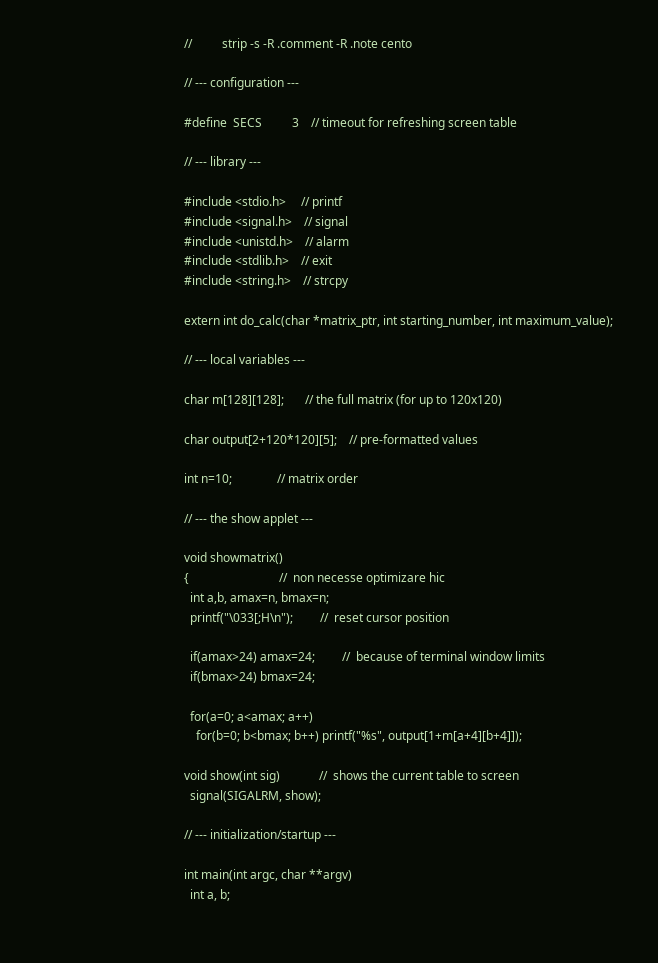//          strip -s -R .comment -R .note cento

// --- configuration ---

#define  SECS          3    // timeout for refreshing screen table

// --- library ---

#include <stdio.h>     // printf
#include <signal.h>    // signal
#include <unistd.h>    // alarm
#include <stdlib.h>    // exit
#include <string.h>    // strcpy

extern int do_calc(char *matrix_ptr, int starting_number, int maximum_value);

// --- local variables ---

char m[128][128];       // the full matrix (for up to 120x120)

char output[2+120*120][5];    // pre-formatted values

int n=10;               // matrix order

// --- the show applet ---

void showmatrix()
{                              //  non necesse optimizare hic
  int a,b, amax=n, bmax=n;
  printf("\033[;H\n");         //  reset cursor position

  if(amax>24) amax=24;         //  because of terminal window limits
  if(bmax>24) bmax=24;

  for(a=0; a<amax; a++)
    for(b=0; b<bmax; b++) printf("%s", output[1+m[a+4][b+4]]);

void show(int sig)             //  shows the current table to screen
  signal(SIGALRM, show);

// --- initialization/startup ---

int main(int argc, char **argv)
  int a, b;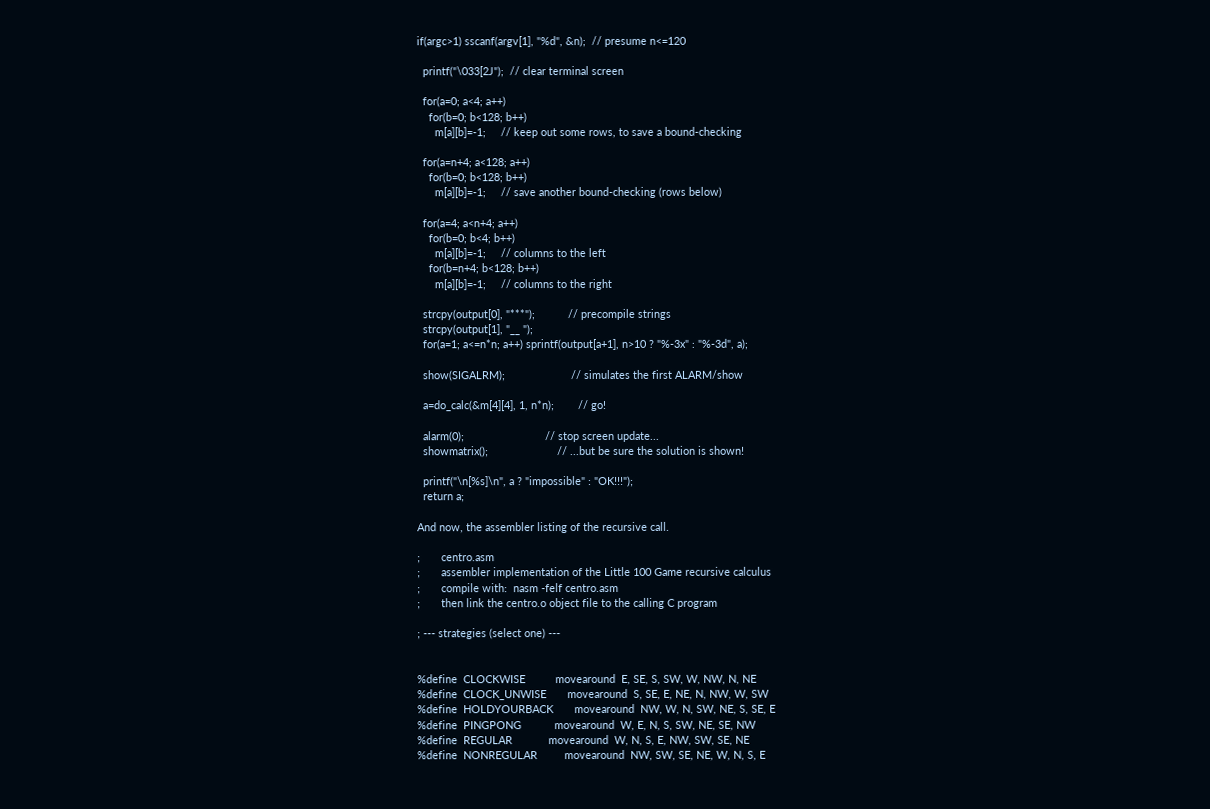if(argc>1) sscanf(argv[1], "%d", &n);  // presume n<=120

  printf("\033[2J");  // clear terminal screen

  for(a=0; a<4; a++)
    for(b=0; b<128; b++)
      m[a][b]=-1;     // keep out some rows, to save a bound-checking

  for(a=n+4; a<128; a++)
    for(b=0; b<128; b++)
      m[a][b]=-1;     // save another bound-checking (rows below)

  for(a=4; a<n+4; a++)
    for(b=0; b<4; b++)
      m[a][b]=-1;     // columns to the left
    for(b=n+4; b<128; b++)
      m[a][b]=-1;     // columns to the right

  strcpy(output[0], "***");           // precompile strings
  strcpy(output[1], "__ ");
  for(a=1; a<=n*n; a++) sprintf(output[a+1], n>10 ? "%-3x" : "%-3d", a);

  show(SIGALRM);                      // simulates the first ALARM/show

  a=do_calc(&m[4][4], 1, n*n);        // go!

  alarm(0);                           // stop screen update...
  showmatrix();                       // ...but be sure the solution is shown!

  printf("\n[%s]\n", a ? "impossible" : "OK!!!");
  return a;

And now, the assembler listing of the recursive call.

;       centro.asm
;       assembler implementation of the Little 100 Game recursive calculus
;       compile with:  nasm -felf centro.asm
;       then link the centro.o object file to the calling C program

; --- strategies (select one) ---


%define  CLOCKWISE          movearound  E, SE, S, SW, W, NW, N, NE
%define  CLOCK_UNWISE       movearound  S, SE, E, NE, N, NW, W, SW
%define  HOLDYOURBACK       movearound  NW, W, N, SW, NE, S, SE, E
%define  PINGPONG           movearound  W, E, N, S, SW, NE, SE, NW
%define  REGULAR            movearound  W, N, S, E, NW, SW, SE, NE
%define  NONREGULAR         movearound  NW, SW, SE, NE, W, N, S, E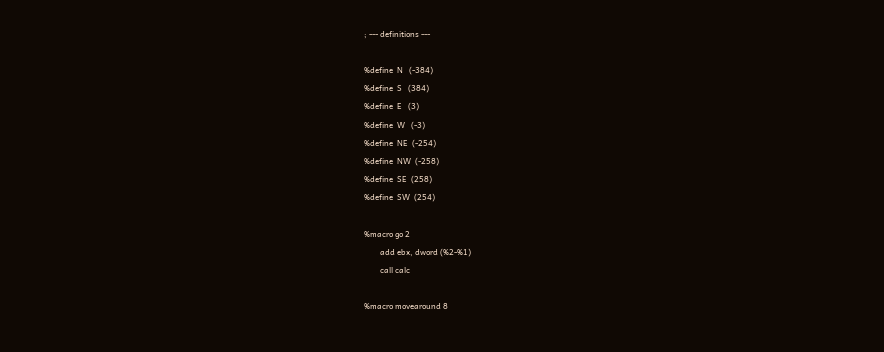; --- definitions ---

%define  N   (-384)
%define  S   (384)
%define  E   (3)
%define  W   (-3)
%define  NE  (-254)
%define  NW  (-258)
%define  SE  (258)
%define  SW  (254)

%macro go 2
        add ebx, dword (%2-%1)
        call calc

%macro movearound 8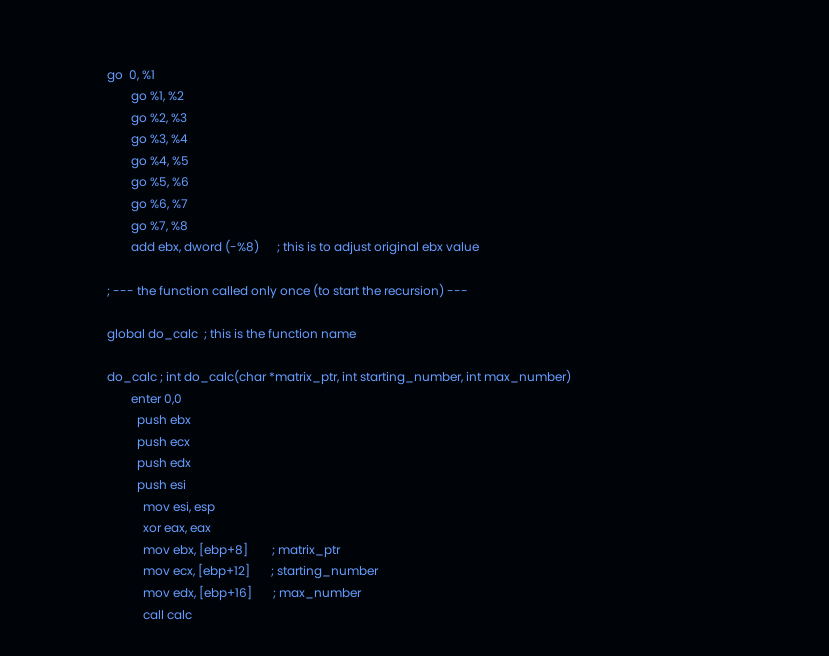go  0, %1
        go %1, %2
        go %2, %3
        go %3, %4
        go %4, %5
        go %5, %6
        go %6, %7
        go %7, %8
        add ebx, dword (-%8)      ; this is to adjust original ebx value

; --- the function called only once (to start the recursion) ---

global do_calc  ; this is the function name

do_calc ; int do_calc(char *matrix_ptr, int starting_number, int max_number)
        enter 0,0
          push ebx
          push ecx
          push edx
          push esi
            mov esi, esp
            xor eax, eax
            mov ebx, [ebp+8]        ; matrix_ptr
            mov ecx, [ebp+12]       ; starting_number
            mov edx, [ebp+16]       ; max_number
            call calc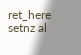ret_here    setnz al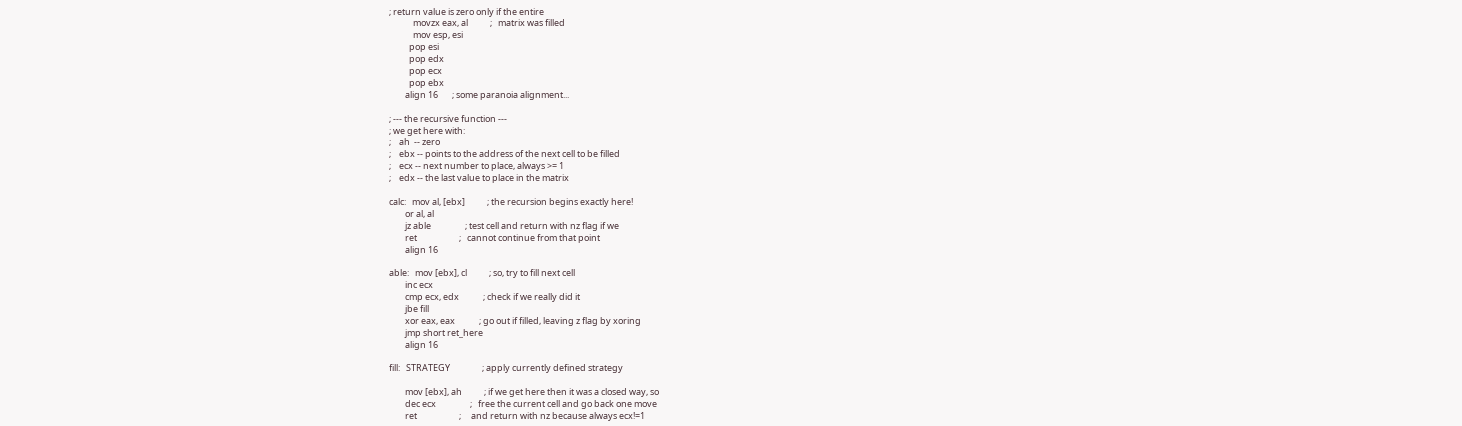; return value is zero only if the entire
            movzx eax, al           ;   matrix was filled
            mov esp, esi
          pop esi
          pop edx
          pop ecx
          pop ebx
        align 16       ; some paranoia alignment...

; --- the recursive function ---
; we get here with:
;    ah  -- zero
;    ebx -- points to the address of the next cell to be filled
;    ecx -- next number to place, always >= 1
;    edx -- the last value to place in the matrix

calc:   mov al, [ebx]           ; the recursion begins exactly here!
        or al, al
        jz able                 ; test cell and return with nz flag if we
        ret                     ;   cannot continue from that point
        align 16

able:   mov [ebx], cl           ; so, try to fill next cell
        inc ecx
        cmp ecx, edx            ; check if we really did it
        jbe fill
        xor eax, eax            ; go out if filled, leaving z flag by xoring
        jmp short ret_here
        align 16

fill:   STRATEGY                ; apply currently defined strategy

        mov [ebx], ah           ; if we get here then it was a closed way, so
        dec ecx                 ;   free the current cell and go back one move
        ret                     ;     and return with nz because always ecx!=1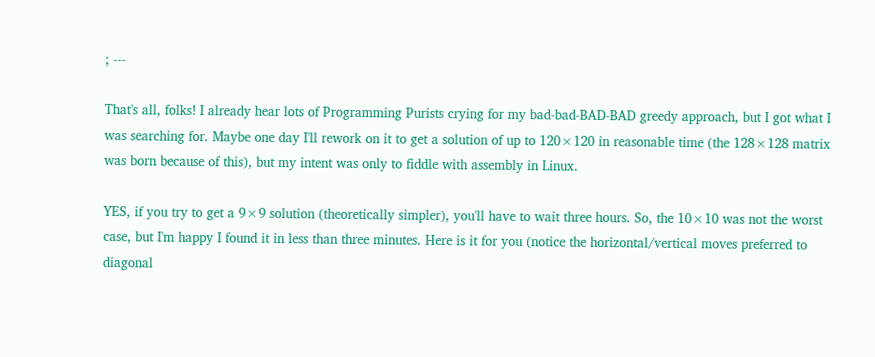; ---

That's all, folks! I already hear lots of Programming Purists crying for my bad-bad-BAD-BAD greedy approach, but I got what I was searching for. Maybe one day I'll rework on it to get a solution of up to 120×120 in reasonable time (the 128×128 matrix was born because of this), but my intent was only to fiddle with assembly in Linux.

YES, if you try to get a 9×9 solution (theoretically simpler), you'll have to wait three hours. So, the 10×10 was not the worst case, but I'm happy I found it in less than three minutes. Here is it for you (notice the horizontal/vertical moves preferred to diagonal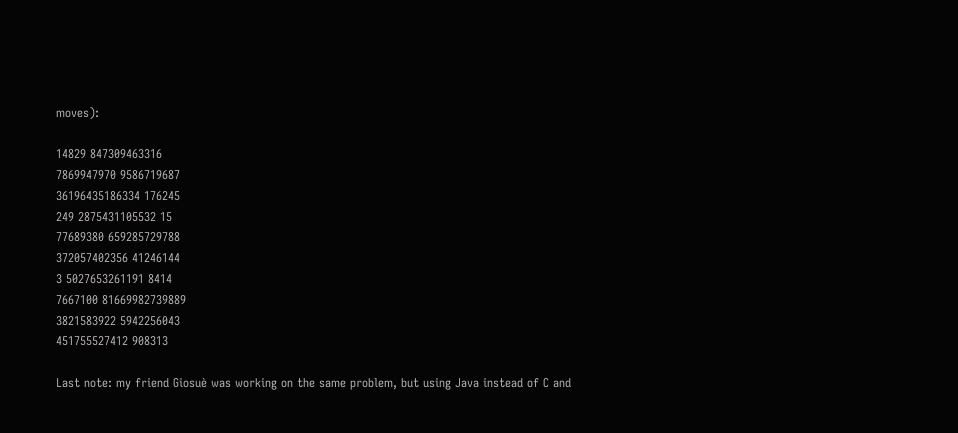moves):

14829 847309463316
7869947970 9586719687
36196435186334 176245
249 2875431105532 15
77689380 659285729788
372057402356 41246144
3 5027653261191 8414
7667100 81669982739889
3821583922 5942256043
451755527412 908313

Last note: my friend Giosuè was working on the same problem, but using Java instead of C and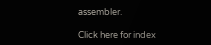assembler.

Click here for index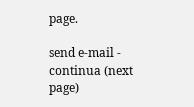page.

send e-mail - continua (next page)